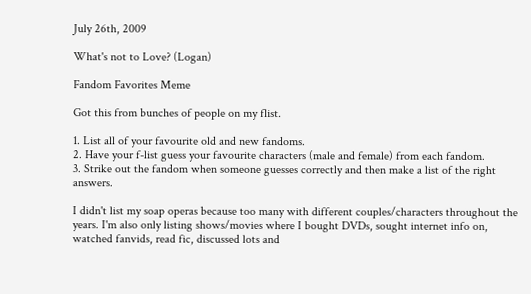July 26th, 2009

What's not to Love? (Logan)

Fandom Favorites Meme

Got this from bunches of people on my flist.

1. List all of your favourite old and new fandoms.
2. Have your f-list guess your favourite characters (male and female) from each fandom.
3. Strike out the fandom when someone guesses correctly and then make a list of the right answers.

I didn't list my soap operas because too many with different couples/characters throughout the years. I'm also only listing shows/movies where I bought DVDs, sought internet info on, watched fanvids, read fic, discussed lots and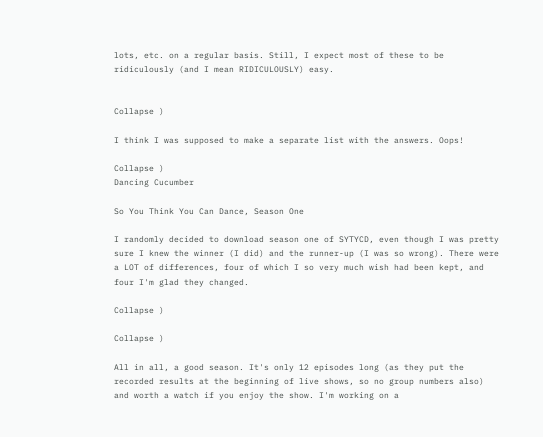lots, etc. on a regular basis. Still, I expect most of these to be ridiculously (and I mean RIDICULOUSLY) easy.


Collapse )

I think I was supposed to make a separate list with the answers. Oops!

Collapse )
Dancing Cucumber

So You Think You Can Dance, Season One

I randomly decided to download season one of SYTYCD, even though I was pretty sure I knew the winner (I did) and the runner-up (I was so wrong). There were a LOT of differences, four of which I so very much wish had been kept, and four I'm glad they changed.

Collapse )

Collapse )

All in all, a good season. It's only 12 episodes long (as they put the recorded results at the beginning of live shows, so no group numbers also) and worth a watch if you enjoy the show. I'm working on a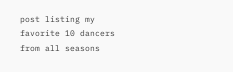post listing my favorite 10 dancers from all seasons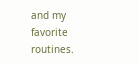and my favorite routines.